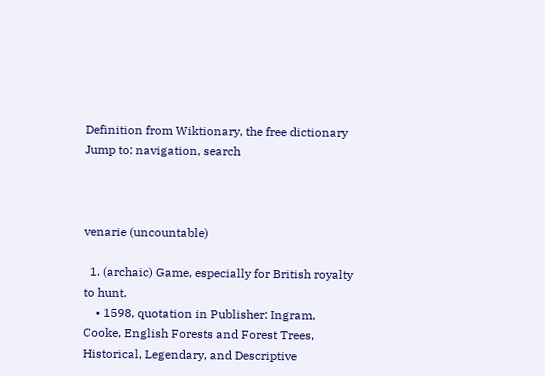Definition from Wiktionary, the free dictionary
Jump to: navigation, search



venarie (uncountable)

  1. (archaic) Game, especially for British royalty to hunt.
    • 1598, quotation in Publisher: Ingram, Cooke, English Forests and Forest Trees, Historical, Legendary, and Descriptive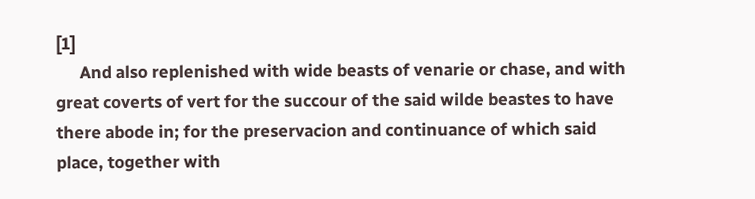[1]
      And also replenished with wide beasts of venarie or chase, and with great coverts of vert for the succour of the said wilde beastes to have there abode in; for the preservacion and continuance of which said place, together with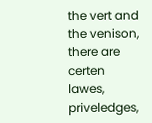the vert and the venison, there are certen lawes, priveledges,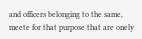and officers belonging to the same, meete for that purpose that are onely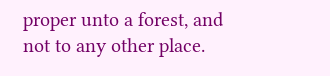proper unto a forest, and not to any other place.